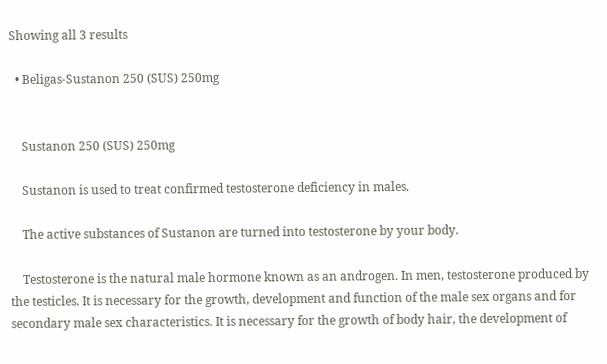Showing all 3 results

  • Beligas-Sustanon 250 (SUS) 250mg


    Sustanon 250 (SUS) 250mg

    Sustanon is used to treat confirmed testosterone deficiency in males.

    The active substances of Sustanon are turned into testosterone by your body.

    Testosterone is the natural male hormone known as an androgen. In men, testosterone produced by the testicles. It is necessary for the growth, development and function of the male sex organs and for secondary male sex characteristics. It is necessary for the growth of body hair, the development of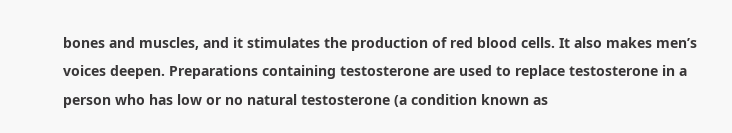bones and muscles, and it stimulates the production of red blood cells. It also makes men’s voices deepen. Preparations containing testosterone are used to replace testosterone in a person who has low or no natural testosterone (a condition known as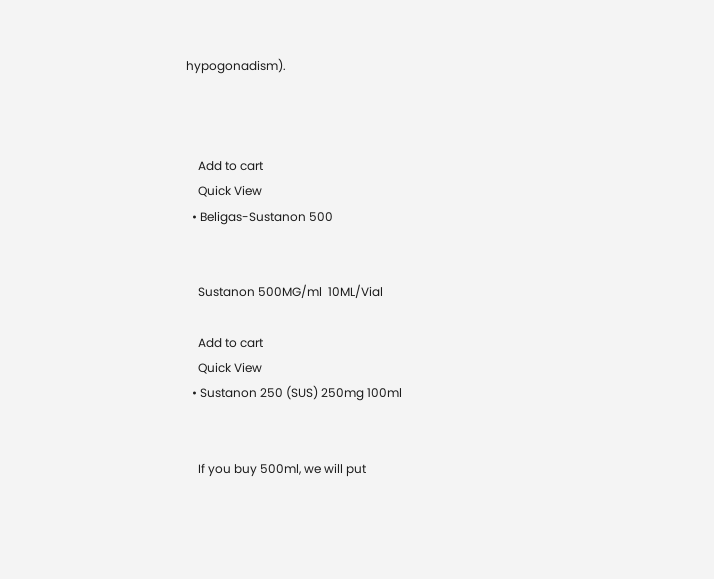hypogonadism).



    Add to cart
    Quick View
  • Beligas-Sustanon 500


    Sustanon 500MG/ml  10ML/Vial

    Add to cart
    Quick View
  • Sustanon 250 (SUS) 250mg 100ml


    If you buy 500ml, we will put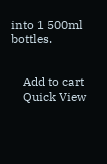into 1 500ml bottles.


    Add to cart
    Quick View